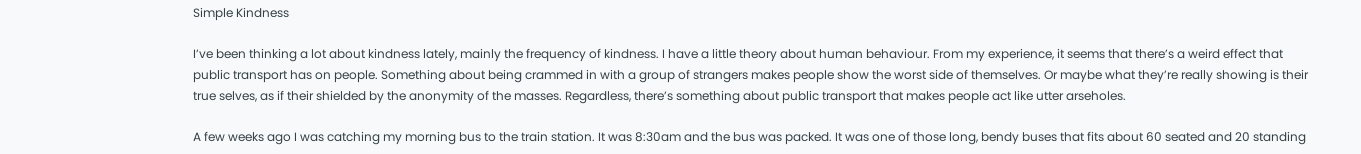Simple Kindness

I’ve been thinking a lot about kindness lately, mainly the frequency of kindness. I have a little theory about human behaviour. From my experience, it seems that there’s a weird effect that public transport has on people. Something about being crammed in with a group of strangers makes people show the worst side of themselves. Or maybe what they’re really showing is their true selves, as if their shielded by the anonymity of the masses. Regardless, there’s something about public transport that makes people act like utter arseholes.

A few weeks ago I was catching my morning bus to the train station. It was 8:30am and the bus was packed. It was one of those long, bendy buses that fits about 60 seated and 20 standing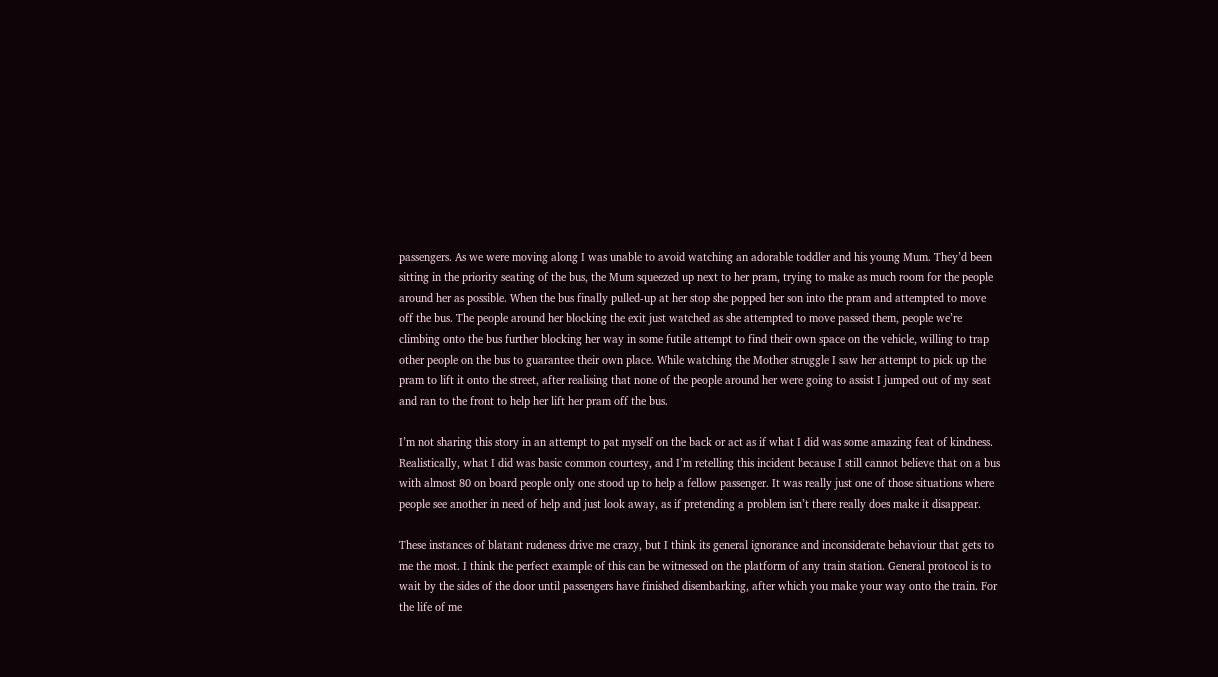passengers. As we were moving along I was unable to avoid watching an adorable toddler and his young Mum. They’d been sitting in the priority seating of the bus, the Mum squeezed up next to her pram, trying to make as much room for the people around her as possible. When the bus finally pulled-up at her stop she popped her son into the pram and attempted to move off the bus. The people around her blocking the exit just watched as she attempted to move passed them, people we’re climbing onto the bus further blocking her way in some futile attempt to find their own space on the vehicle, willing to trap other people on the bus to guarantee their own place. While watching the Mother struggle I saw her attempt to pick up the pram to lift it onto the street, after realising that none of the people around her were going to assist I jumped out of my seat and ran to the front to help her lift her pram off the bus.

I’m not sharing this story in an attempt to pat myself on the back or act as if what I did was some amazing feat of kindness. Realistically, what I did was basic common courtesy, and I’m retelling this incident because I still cannot believe that on a bus with almost 80 on board people only one stood up to help a fellow passenger. It was really just one of those situations where people see another in need of help and just look away, as if pretending a problem isn’t there really does make it disappear.

These instances of blatant rudeness drive me crazy, but I think its general ignorance and inconsiderate behaviour that gets to me the most. I think the perfect example of this can be witnessed on the platform of any train station. General protocol is to wait by the sides of the door until passengers have finished disembarking, after which you make your way onto the train. For the life of me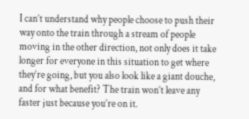I can’t understand why people choose to push their way onto the train through a stream of people moving in the other direction, not only does it take longer for everyone in this situation to get where they’re going, but you also look like a giant douche, and for what benefit? The train won’t leave any faster just because you’re on it.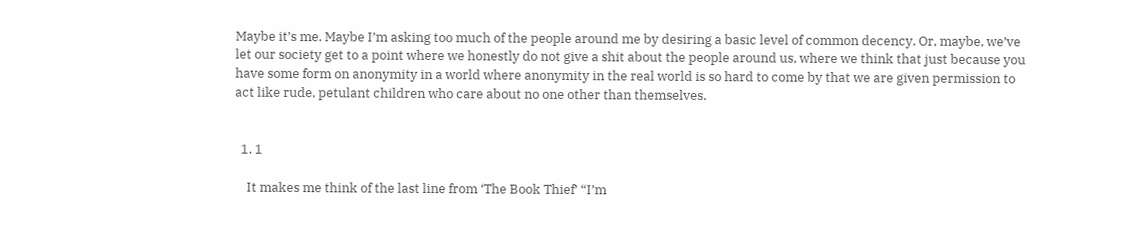Maybe it’s me. Maybe I’m asking too much of the people around me by desiring a basic level of common decency. Or, maybe, we’ve let our society get to a point where we honestly do not give a shit about the people around us, where we think that just because you have some form on anonymity in a world where anonymity in the real world is so hard to come by that we are given permission to act like rude, petulant children who care about no one other than themselves.


  1. 1

    It makes me think of the last line from ‘The Book Thief’ “I’m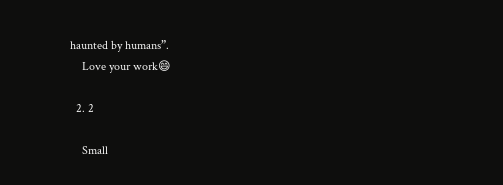haunted by humans”.
    Love your work😄

  2. 2

    Small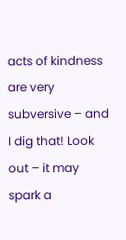acts of kindness are very subversive – and I dig that! Look out – it may spark a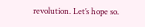revolution. Let’s hope so.